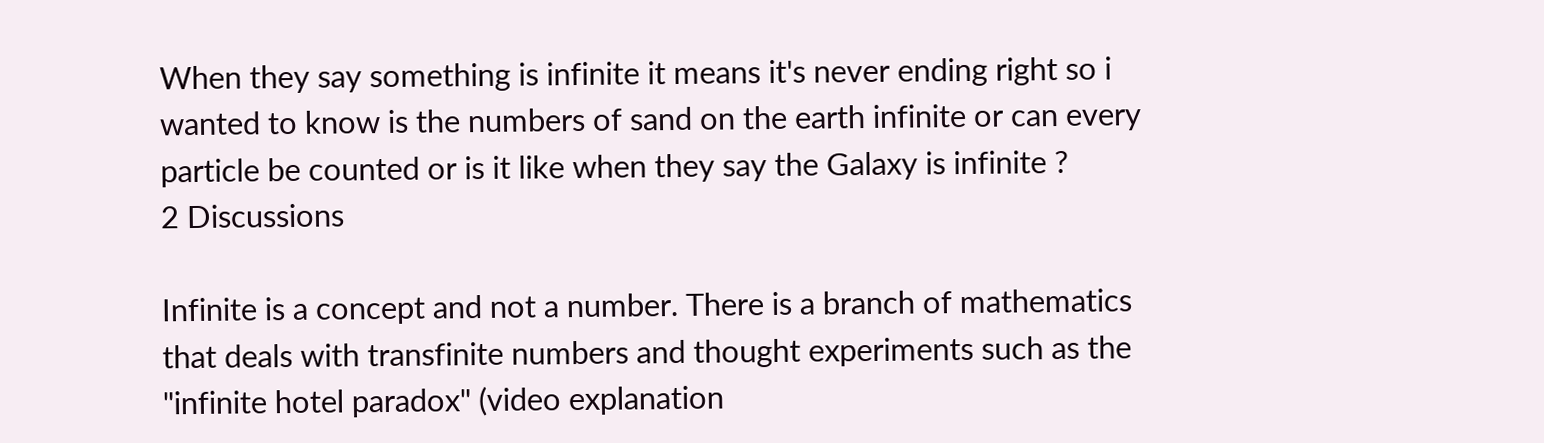When they say something is infinite it means it's never ending right so i wanted to know is the numbers of sand on the earth infinite or can every particle be counted or is it like when they say the Galaxy is infinite ?
2 Discussions

Infinite is a concept and not a number. There is a branch of mathematics that deals with transfinite numbers and thought experiments such as the "infinite hotel paradox" (video explanation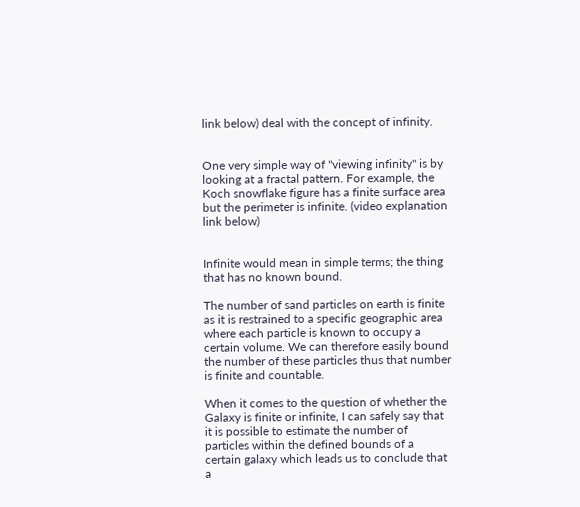link below) deal with the concept of infinity.


One very simple way of "viewing infinity" is by looking at a fractal pattern. For example, the Koch snowflake figure has a finite surface area but the perimeter is infinite. (video explanation link below)


Infinite would mean in simple terms; the thing that has no known bound.

The number of sand particles on earth is finite as it is restrained to a specific geographic area where each particle is known to occupy a certain volume. We can therefore easily bound the number of these particles thus that number is finite and countable.

When it comes to the question of whether the Galaxy is finite or infinite, I can safely say that it is possible to estimate the number of particles within the defined bounds of a certain galaxy which leads us to conclude that a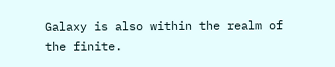Galaxy is also within the realm of the finite.